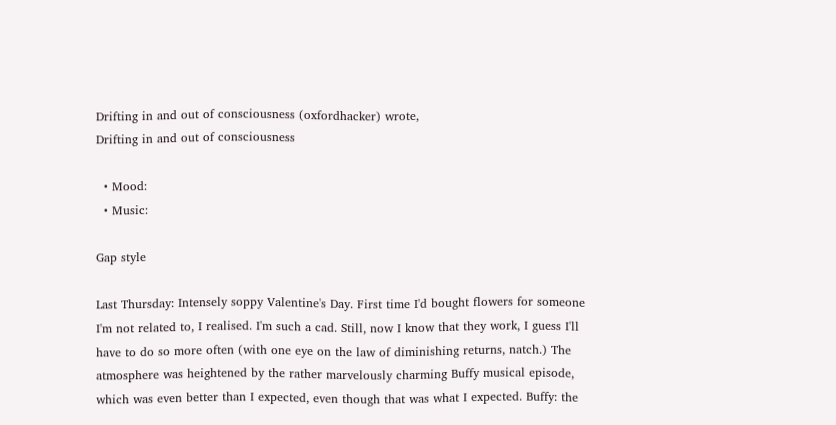Drifting in and out of consciousness (oxfordhacker) wrote,
Drifting in and out of consciousness

  • Mood:
  • Music:

Gap style

Last Thursday: Intensely soppy Valentine's Day. First time I'd bought flowers for someone I'm not related to, I realised. I'm such a cad. Still, now I know that they work, I guess I'll have to do so more often (with one eye on the law of diminishing returns, natch.) The atmosphere was heightened by the rather marvelously charming Buffy musical episode, which was even better than I expected, even though that was what I expected. Buffy: the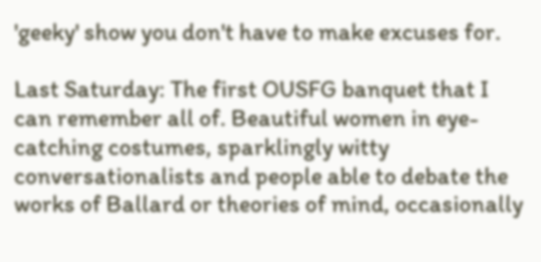'geeky' show you don't have to make excuses for.

Last Saturday: The first OUSFG banquet that I can remember all of. Beautiful women in eye-catching costumes, sparklingly witty conversationalists and people able to debate the works of Ballard or theories of mind, occasionally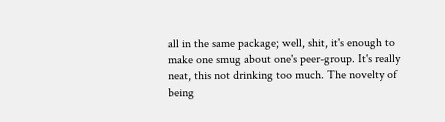all in the same package; well, shit, it's enough to make one smug about one's peer-group. It's really neat, this not drinking too much. The novelty of being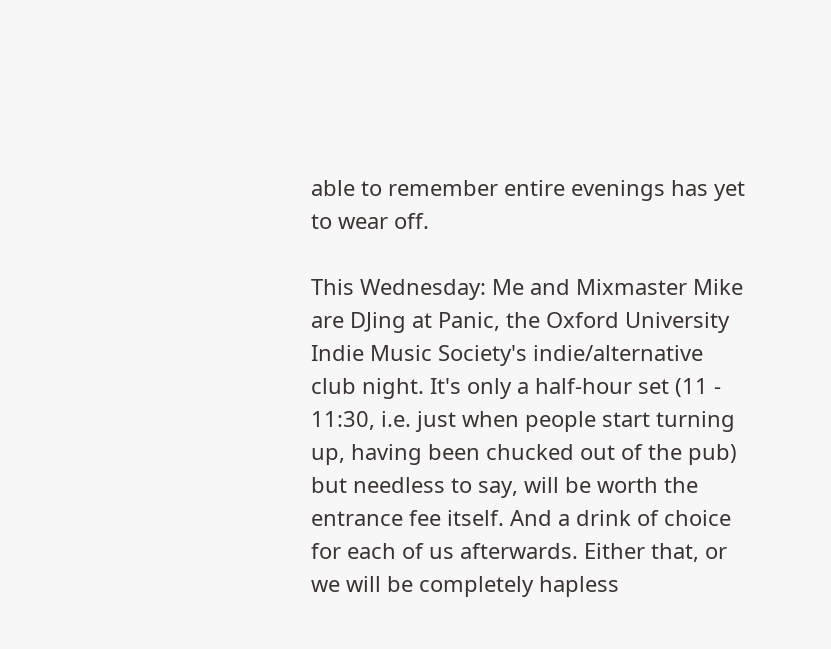able to remember entire evenings has yet to wear off.

This Wednesday: Me and Mixmaster Mike are DJing at Panic, the Oxford University Indie Music Society's indie/alternative club night. It's only a half-hour set (11 - 11:30, i.e. just when people start turning up, having been chucked out of the pub) but needless to say, will be worth the entrance fee itself. And a drink of choice for each of us afterwards. Either that, or we will be completely hapless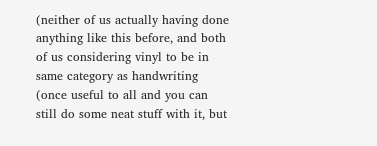(neither of us actually having done anything like this before, and both of us considering vinyl to be in same category as handwriting (once useful to all and you can still do some neat stuff with it, but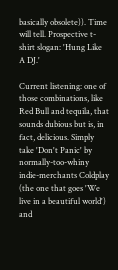basically obsolete)). Time will tell. Prospective t-shirt slogan: 'Hung Like A DJ.'

Current listening: one of those combinations, like Red Bull and tequila, that sounds dubious but is, in fact, delicious. Simply take 'Don't Panic' by normally-too-whiny indie-merchants Coldplay (the one that goes 'We live in a beautiful world') and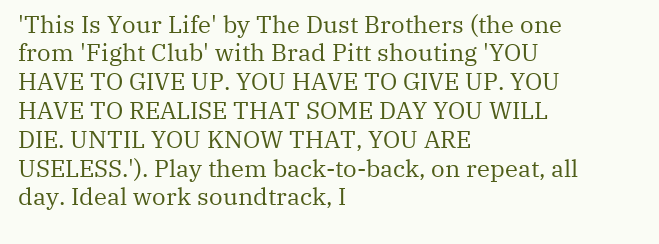'This Is Your Life' by The Dust Brothers (the one from 'Fight Club' with Brad Pitt shouting 'YOU HAVE TO GIVE UP. YOU HAVE TO GIVE UP. YOU HAVE TO REALISE THAT SOME DAY YOU WILL DIE. UNTIL YOU KNOW THAT, YOU ARE USELESS.'). Play them back-to-back, on repeat, all day. Ideal work soundtrack, I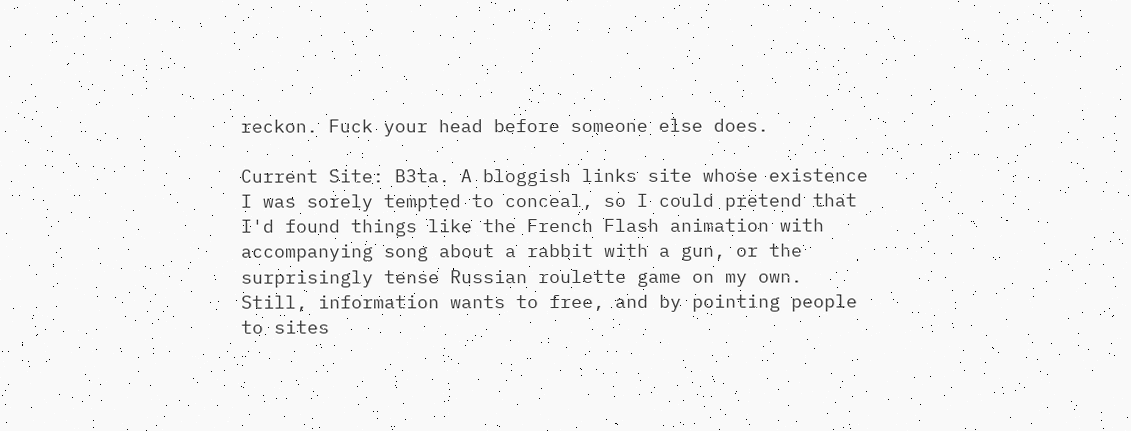reckon. Fuck your head before someone else does.

Current Site: B3ta. A bloggish links site whose existence I was sorely tempted to conceal, so I could pretend that I'd found things like the French Flash animation with accompanying song about a rabbit with a gun, or the surprisingly tense Russian roulette game on my own. Still, information wants to free, and by pointing people to sites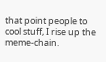that point people to cool stuff, I rise up the meme-chain.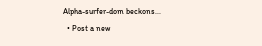Alpha-surfer-dom beckons...
  • Post a new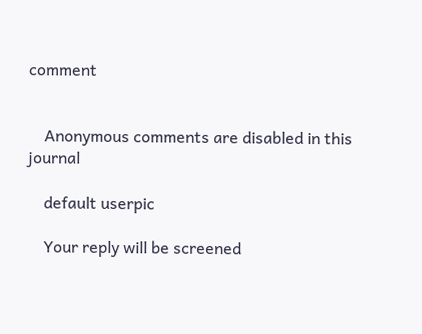comment


    Anonymous comments are disabled in this journal

    default userpic

    Your reply will be screened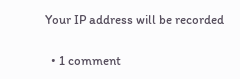Your IP address will be recorded

  • 1 comment